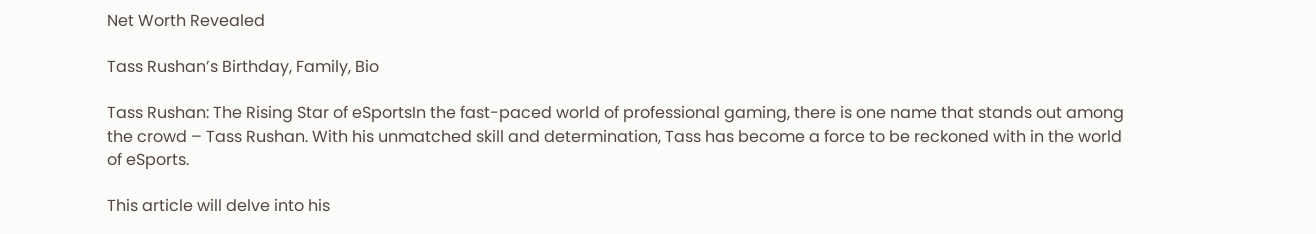Net Worth Revealed

Tass Rushan’s Birthday, Family, Bio

Tass Rushan: The Rising Star of eSportsIn the fast-paced world of professional gaming, there is one name that stands out among the crowd – Tass Rushan. With his unmatched skill and determination, Tass has become a force to be reckoned with in the world of eSports.

This article will delve into his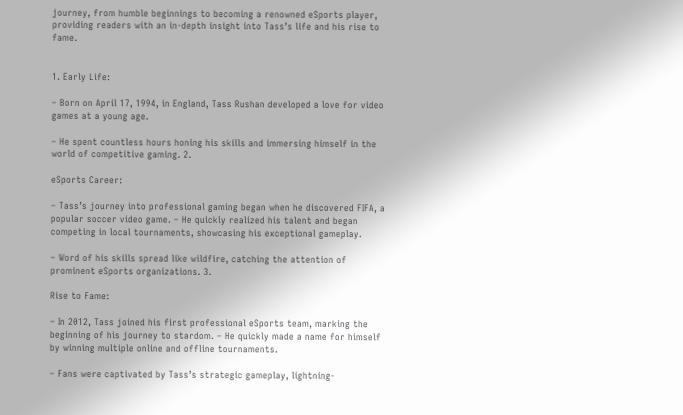journey, from humble beginnings to becoming a renowned eSports player, providing readers with an in-depth insight into Tass’s life and his rise to fame.


1. Early Life:

– Born on April 17, 1994, in England, Tass Rushan developed a love for video games at a young age.

– He spent countless hours honing his skills and immersing himself in the world of competitive gaming. 2.

eSports Career:

– Tass’s journey into professional gaming began when he discovered FIFA, a popular soccer video game. – He quickly realized his talent and began competing in local tournaments, showcasing his exceptional gameplay.

– Word of his skills spread like wildfire, catching the attention of prominent eSports organizations. 3.

Rise to Fame:

– In 2012, Tass joined his first professional eSports team, marking the beginning of his journey to stardom. – He quickly made a name for himself by winning multiple online and offline tournaments.

– Fans were captivated by Tass’s strategic gameplay, lightning-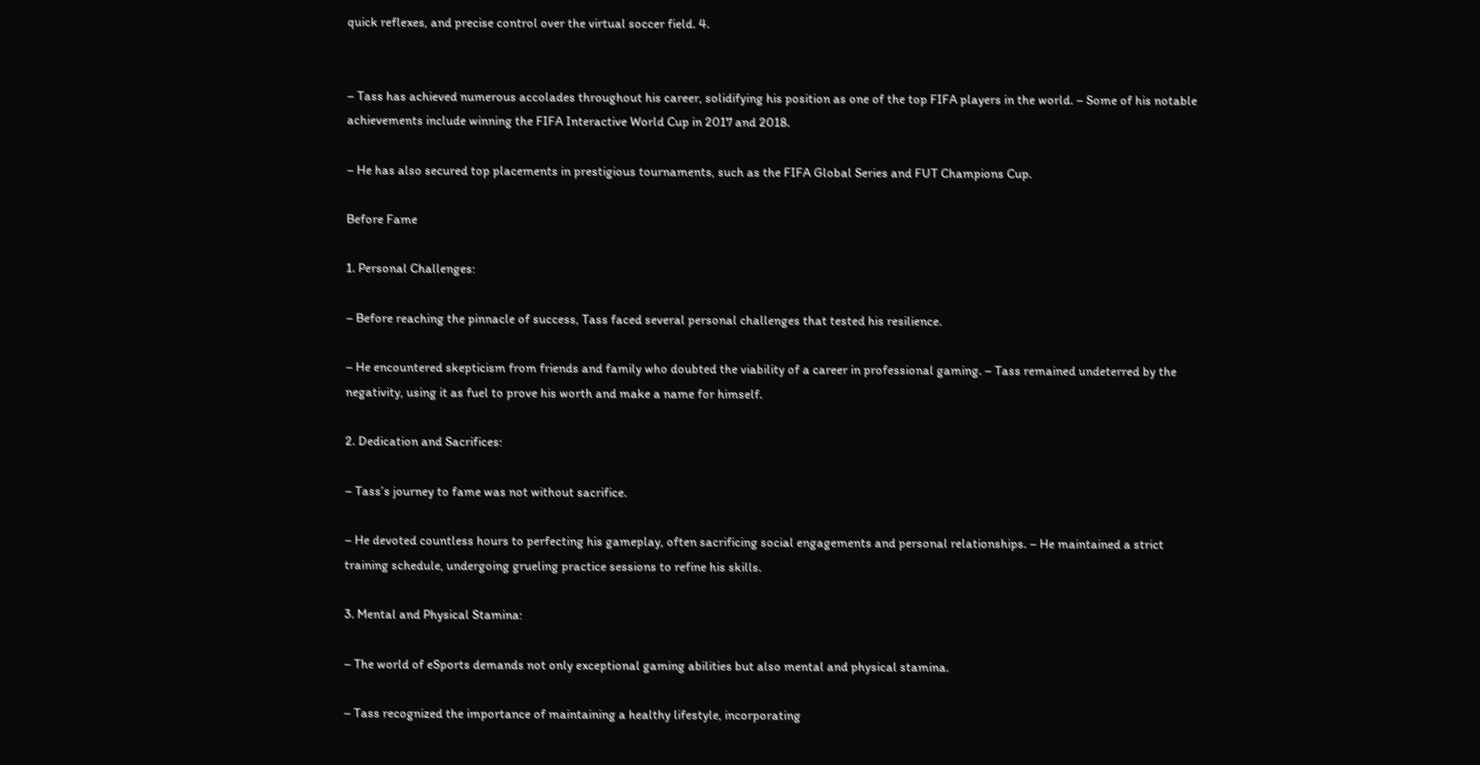quick reflexes, and precise control over the virtual soccer field. 4.


– Tass has achieved numerous accolades throughout his career, solidifying his position as one of the top FIFA players in the world. – Some of his notable achievements include winning the FIFA Interactive World Cup in 2017 and 2018.

– He has also secured top placements in prestigious tournaments, such as the FIFA Global Series and FUT Champions Cup.

Before Fame

1. Personal Challenges:

– Before reaching the pinnacle of success, Tass faced several personal challenges that tested his resilience.

– He encountered skepticism from friends and family who doubted the viability of a career in professional gaming. – Tass remained undeterred by the negativity, using it as fuel to prove his worth and make a name for himself.

2. Dedication and Sacrifices:

– Tass’s journey to fame was not without sacrifice.

– He devoted countless hours to perfecting his gameplay, often sacrificing social engagements and personal relationships. – He maintained a strict training schedule, undergoing grueling practice sessions to refine his skills.

3. Mental and Physical Stamina:

– The world of eSports demands not only exceptional gaming abilities but also mental and physical stamina.

– Tass recognized the importance of maintaining a healthy lifestyle, incorporating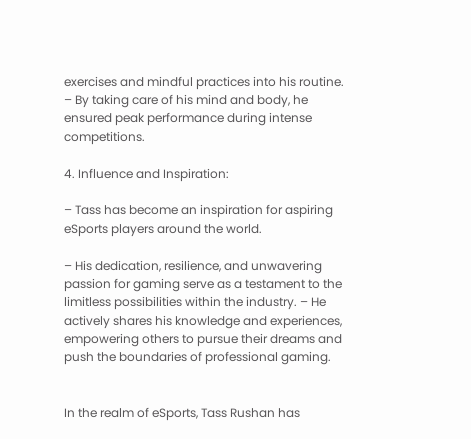exercises and mindful practices into his routine. – By taking care of his mind and body, he ensured peak performance during intense competitions.

4. Influence and Inspiration:

– Tass has become an inspiration for aspiring eSports players around the world.

– His dedication, resilience, and unwavering passion for gaming serve as a testament to the limitless possibilities within the industry. – He actively shares his knowledge and experiences, empowering others to pursue their dreams and push the boundaries of professional gaming.


In the realm of eSports, Tass Rushan has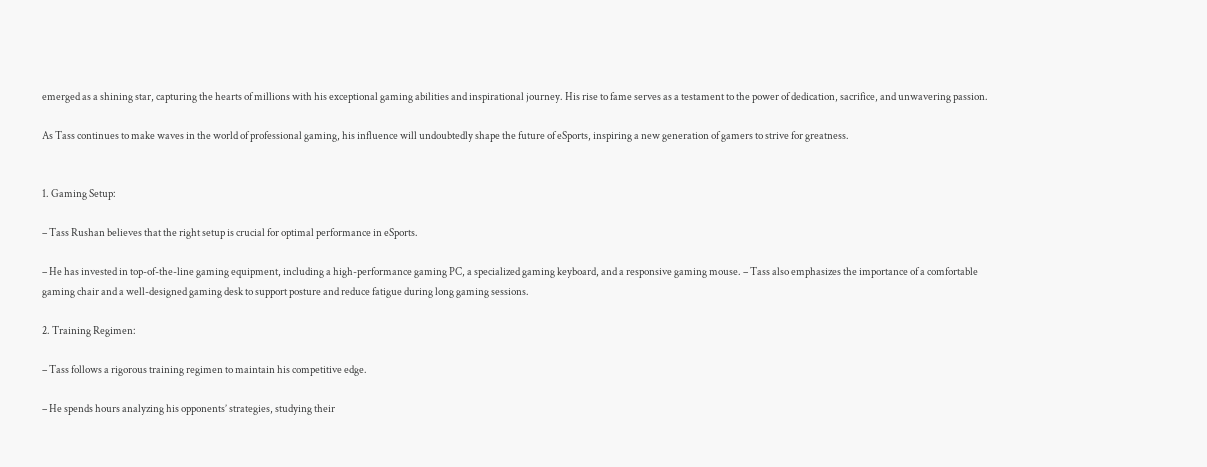emerged as a shining star, capturing the hearts of millions with his exceptional gaming abilities and inspirational journey. His rise to fame serves as a testament to the power of dedication, sacrifice, and unwavering passion.

As Tass continues to make waves in the world of professional gaming, his influence will undoubtedly shape the future of eSports, inspiring a new generation of gamers to strive for greatness.


1. Gaming Setup:

– Tass Rushan believes that the right setup is crucial for optimal performance in eSports.

– He has invested in top-of-the-line gaming equipment, including a high-performance gaming PC, a specialized gaming keyboard, and a responsive gaming mouse. – Tass also emphasizes the importance of a comfortable gaming chair and a well-designed gaming desk to support posture and reduce fatigue during long gaming sessions.

2. Training Regimen:

– Tass follows a rigorous training regimen to maintain his competitive edge.

– He spends hours analyzing his opponents’ strategies, studying their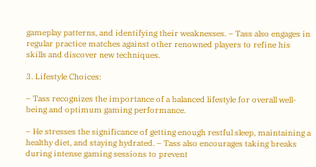gameplay patterns, and identifying their weaknesses. – Tass also engages in regular practice matches against other renowned players to refine his skills and discover new techniques.

3. Lifestyle Choices:

– Tass recognizes the importance of a balanced lifestyle for overall well-being and optimum gaming performance.

– He stresses the significance of getting enough restful sleep, maintaining a healthy diet, and staying hydrated. – Tass also encourages taking breaks during intense gaming sessions to prevent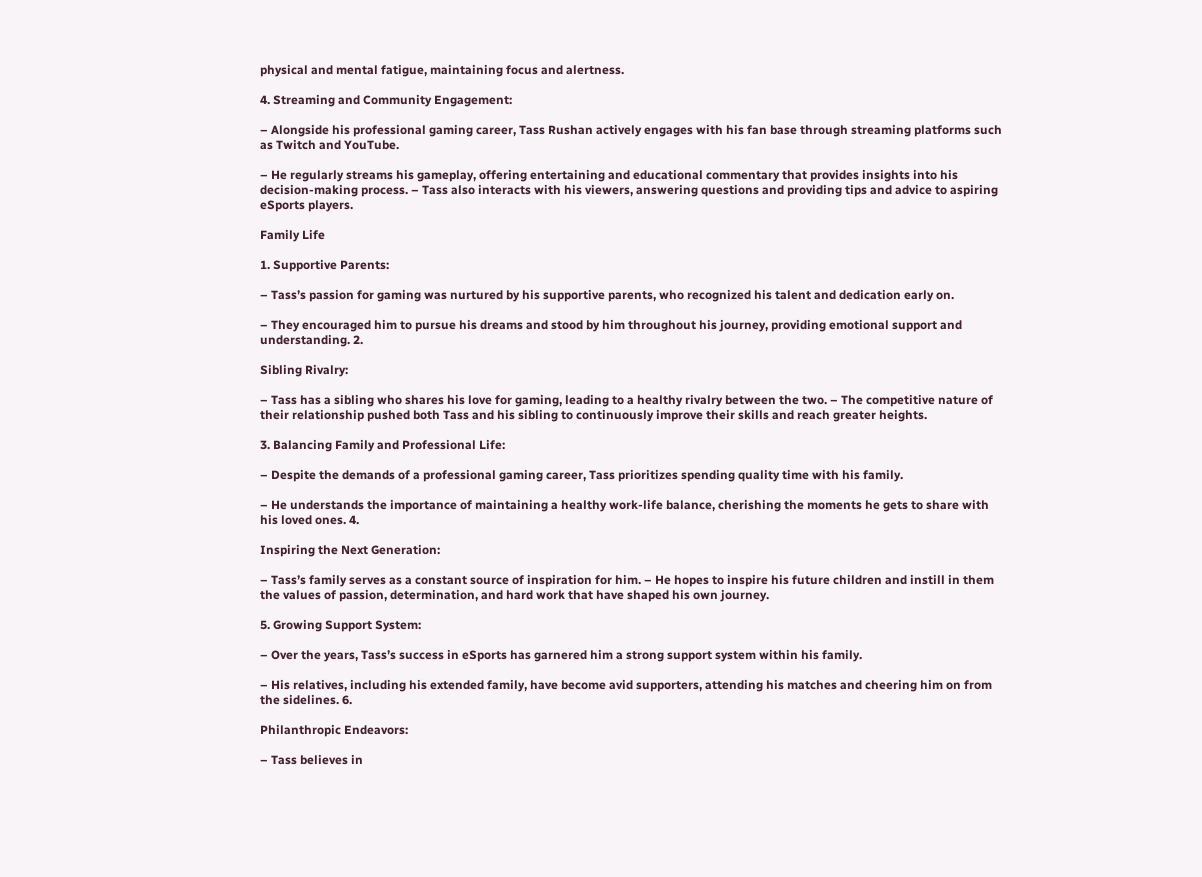physical and mental fatigue, maintaining focus and alertness.

4. Streaming and Community Engagement:

– Alongside his professional gaming career, Tass Rushan actively engages with his fan base through streaming platforms such as Twitch and YouTube.

– He regularly streams his gameplay, offering entertaining and educational commentary that provides insights into his decision-making process. – Tass also interacts with his viewers, answering questions and providing tips and advice to aspiring eSports players.

Family Life

1. Supportive Parents:

– Tass’s passion for gaming was nurtured by his supportive parents, who recognized his talent and dedication early on.

– They encouraged him to pursue his dreams and stood by him throughout his journey, providing emotional support and understanding. 2.

Sibling Rivalry:

– Tass has a sibling who shares his love for gaming, leading to a healthy rivalry between the two. – The competitive nature of their relationship pushed both Tass and his sibling to continuously improve their skills and reach greater heights.

3. Balancing Family and Professional Life:

– Despite the demands of a professional gaming career, Tass prioritizes spending quality time with his family.

– He understands the importance of maintaining a healthy work-life balance, cherishing the moments he gets to share with his loved ones. 4.

Inspiring the Next Generation:

– Tass’s family serves as a constant source of inspiration for him. – He hopes to inspire his future children and instill in them the values of passion, determination, and hard work that have shaped his own journey.

5. Growing Support System:

– Over the years, Tass’s success in eSports has garnered him a strong support system within his family.

– His relatives, including his extended family, have become avid supporters, attending his matches and cheering him on from the sidelines. 6.

Philanthropic Endeavors:

– Tass believes in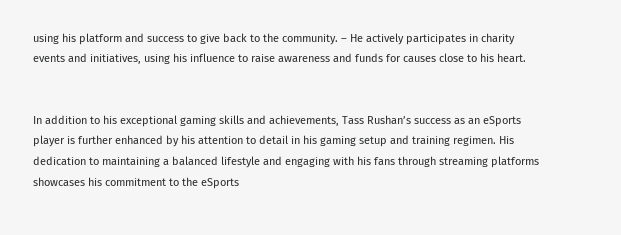using his platform and success to give back to the community. – He actively participates in charity events and initiatives, using his influence to raise awareness and funds for causes close to his heart.


In addition to his exceptional gaming skills and achievements, Tass Rushan’s success as an eSports player is further enhanced by his attention to detail in his gaming setup and training regimen. His dedication to maintaining a balanced lifestyle and engaging with his fans through streaming platforms showcases his commitment to the eSports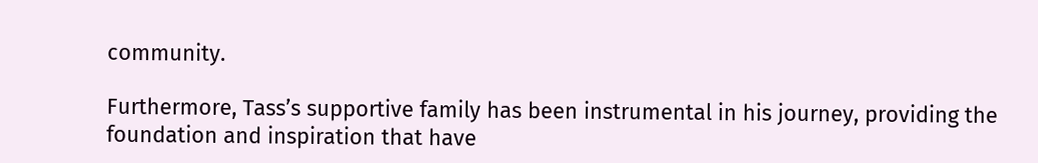community.

Furthermore, Tass’s supportive family has been instrumental in his journey, providing the foundation and inspiration that have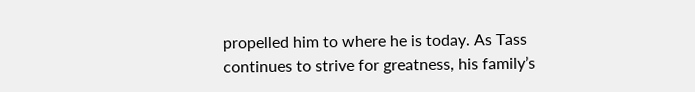propelled him to where he is today. As Tass continues to strive for greatness, his family’s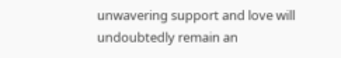unwavering support and love will undoubtedly remain an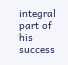integral part of his success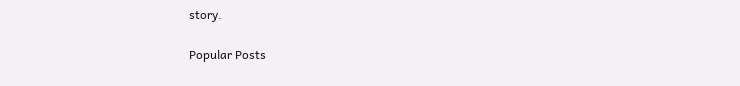story.

Popular Posts